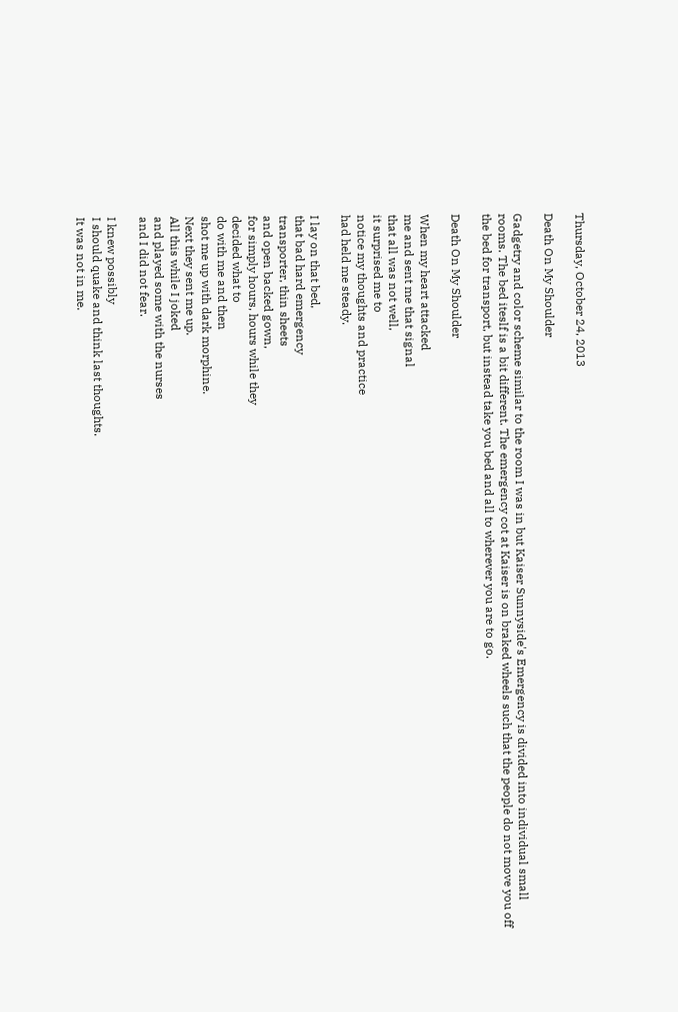Thursday, October 24, 2013

Death On My Shoulder

Gadgetry and color scheme similar to the room I was in but Kaiser Sunnyside's Emergency is divided into individual small rooms. The bed iteslf is a bit different. The emergency cot at Kaiser is on braked wheels such that the people do not move you off the bed for transport, but instead take you bed and all to wherever you are to go.

Death On My Shoulder

When my heart attacked
me and sent me that signal
that all was not well,
it surprised me to
notice my thoughts and practice
had held me steady.

I lay on that bed,
that bad hard emergency
transporter, thin sheets
and open backed gown,
for simply hours, hours while they
decided what to
do with me and then
shot me up with dark morphine.
Next they sent me up.
All this while I joked
and played some with the nurses
and I did not fear.

I knew possibly
I should quake and think last thoughts.
It was not in me.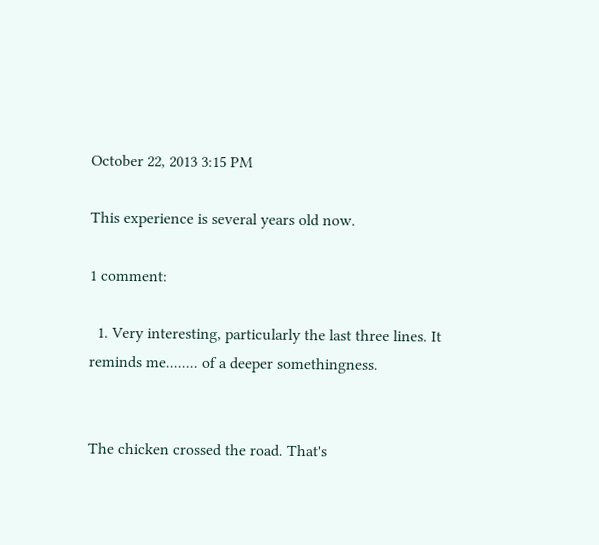October 22, 2013 3:15 PM

This experience is several years old now.

1 comment:

  1. Very interesting, particularly the last three lines. It reminds me........ of a deeper somethingness.


The chicken crossed the road. That's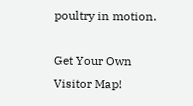poultry in motion.

Get Your Own Visitor Map!